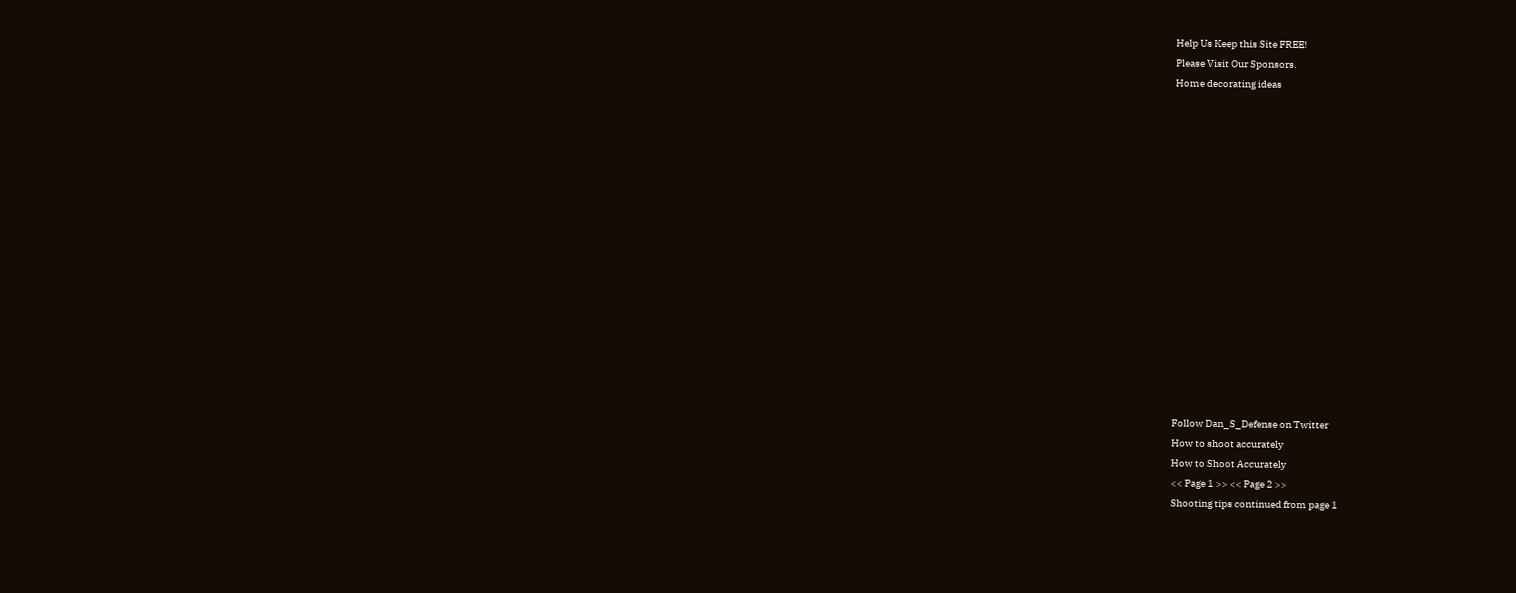Help Us Keep this Site FREE!
Please Visit Our Sponsors.
Home decorating ideas
















Follow Dan_S_Defense on Twitter
How to shoot accurately
How to Shoot Accurately
<< Page 1 >> << Page 2 >>
Shooting tips continued from page 1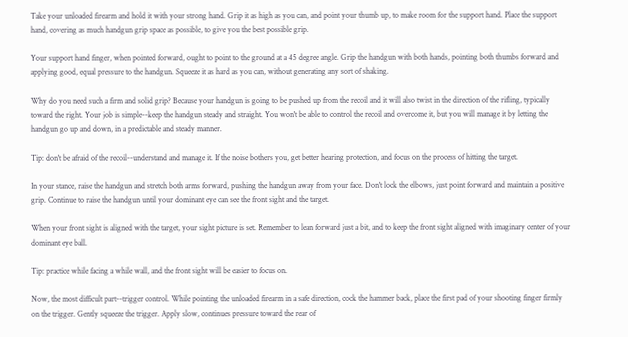Take your unloaded firearm and hold it with your strong hand. Grip it as high as you can, and point your thumb up, to make room for the support hand. Place the support hand, covering as much handgun grip space as possible, to give you the best possible grip.

Your support hand finger, when pointed forward, ought to point to the ground at a 45 degree angle. Grip the handgun with both hands, pointing both thumbs forward and applying good, equal pressure to the handgun. Squeeze it as hard as you can, without generating any sort of shaking.

Why do you need such a firm and solid grip? Because your handgun is going to be pushed up from the recoil and it will also twist in the direction of the rifling, typically toward the right. Your job is simple--keep the handgun steady and straight. You won't be able to control the recoil and overcome it, but you will manage it by letting the handgun go up and down, in a predictable and steady manner.

Tip: don't be afraid of the recoil--understand and manage it. If the noise bothers you, get better hearing protection, and focus on the process of hitting the target.

In your stance, raise the handgun and stretch both arms forward, pushing the handgun away from your face. Don't lock the elbows, just point forward and maintain a positive grip. Continue to raise the handgun until your dominant eye can see the front sight and the target.

When your front sight is aligned with the target, your sight picture is set. Remember to lean forward just a bit, and to keep the front sight aligned with imaginary center of your dominant eye ball.

Tip: practice while facing a while wall, and the front sight will be easier to focus on.

Now, the most difficult part--trigger control. While pointing the unloaded firearm in a safe direction, cock the hammer back, place the first pad of your shooting finger firmly on the trigger. Gently squeeze the trigger. Apply slow, continues pressure toward the rear of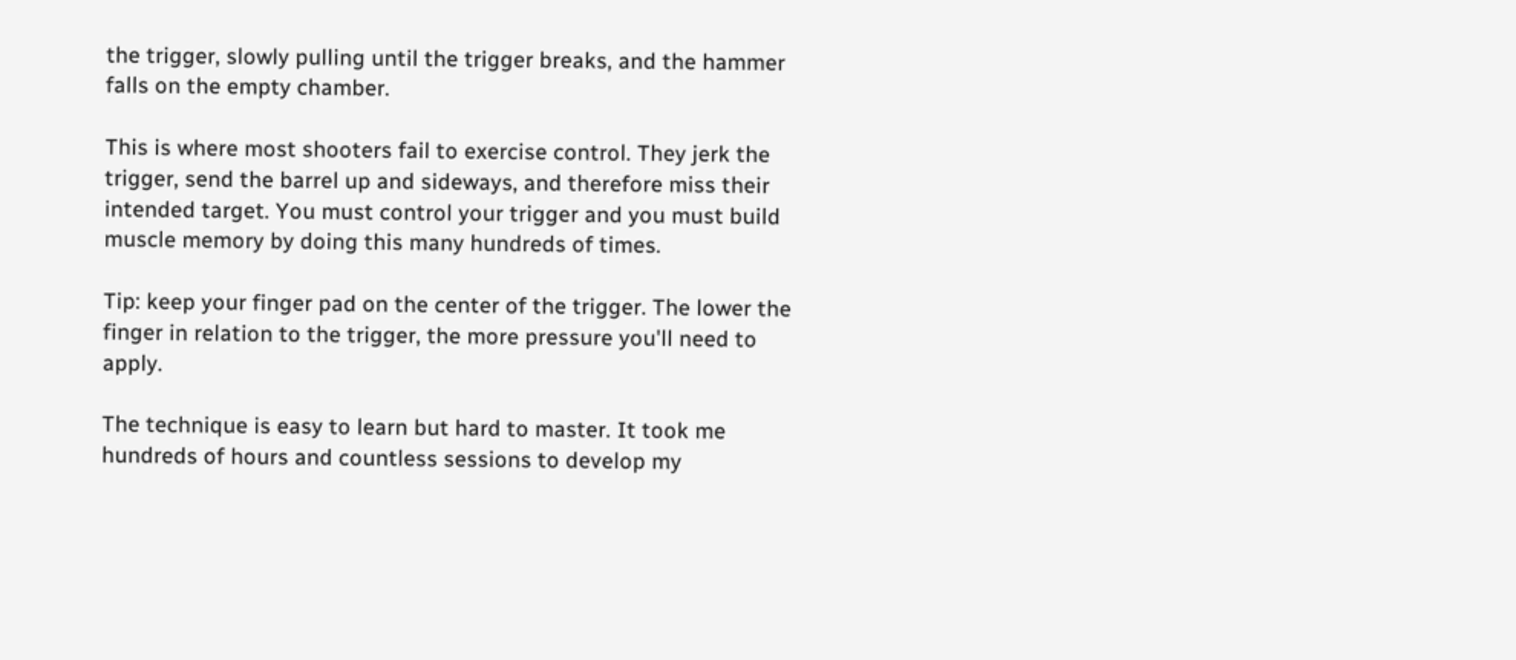the trigger, slowly pulling until the trigger breaks, and the hammer falls on the empty chamber.

This is where most shooters fail to exercise control. They jerk the trigger, send the barrel up and sideways, and therefore miss their intended target. You must control your trigger and you must build muscle memory by doing this many hundreds of times.

Tip: keep your finger pad on the center of the trigger. The lower the finger in relation to the trigger, the more pressure you'll need to apply.

The technique is easy to learn but hard to master. It took me hundreds of hours and countless sessions to develop my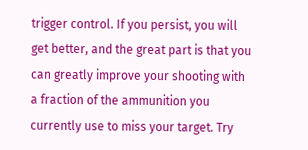trigger control. If you persist, you will get better, and the great part is that you can greatly improve your shooting with a fraction of the ammunition you currently use to miss your target. Try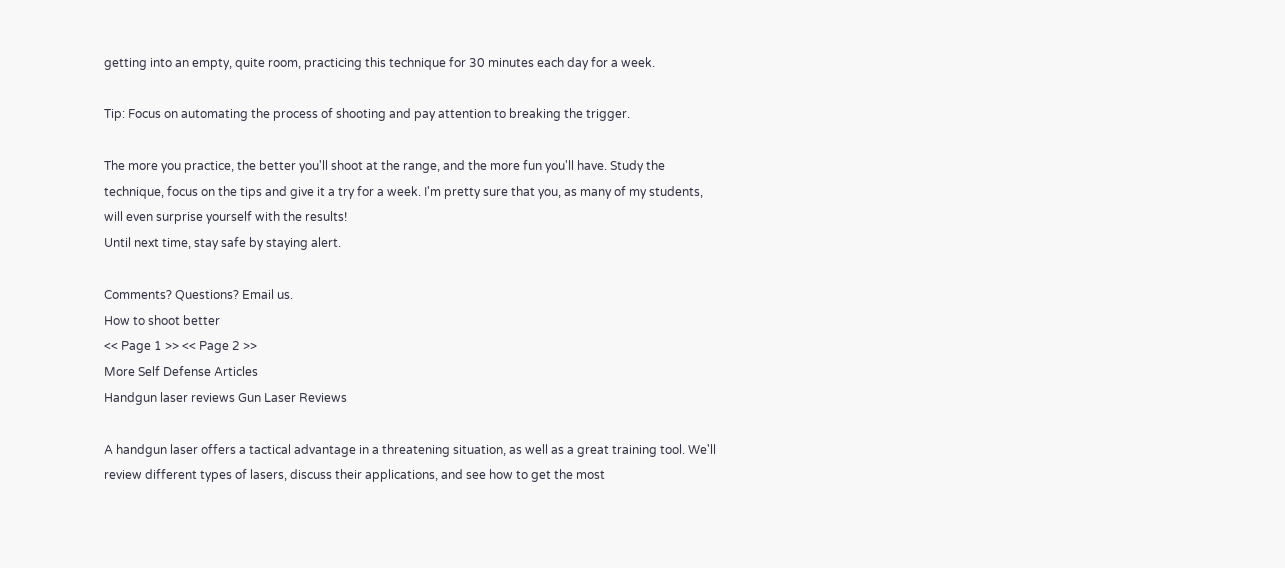getting into an empty, quite room, practicing this technique for 30 minutes each day for a week.

Tip: Focus on automating the process of shooting and pay attention to breaking the trigger.

The more you practice, the better you'll shoot at the range, and the more fun you'll have. Study the technique, focus on the tips and give it a try for a week. I'm pretty sure that you, as many of my students, will even surprise yourself with the results!
Until next time, stay safe by staying alert.

Comments? Questions? Email us.
How to shoot better
<< Page 1 >> << Page 2 >>
More Self Defense Articles
Handgun laser reviews Gun Laser Reviews

A handgun laser offers a tactical advantage in a threatening situation, as well as a great training tool. We'll review different types of lasers, discuss their applications, and see how to get the most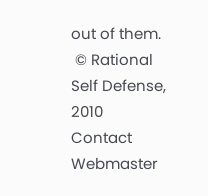out of them.
 © Rational Self Defense, 2010
Contact Webmaster